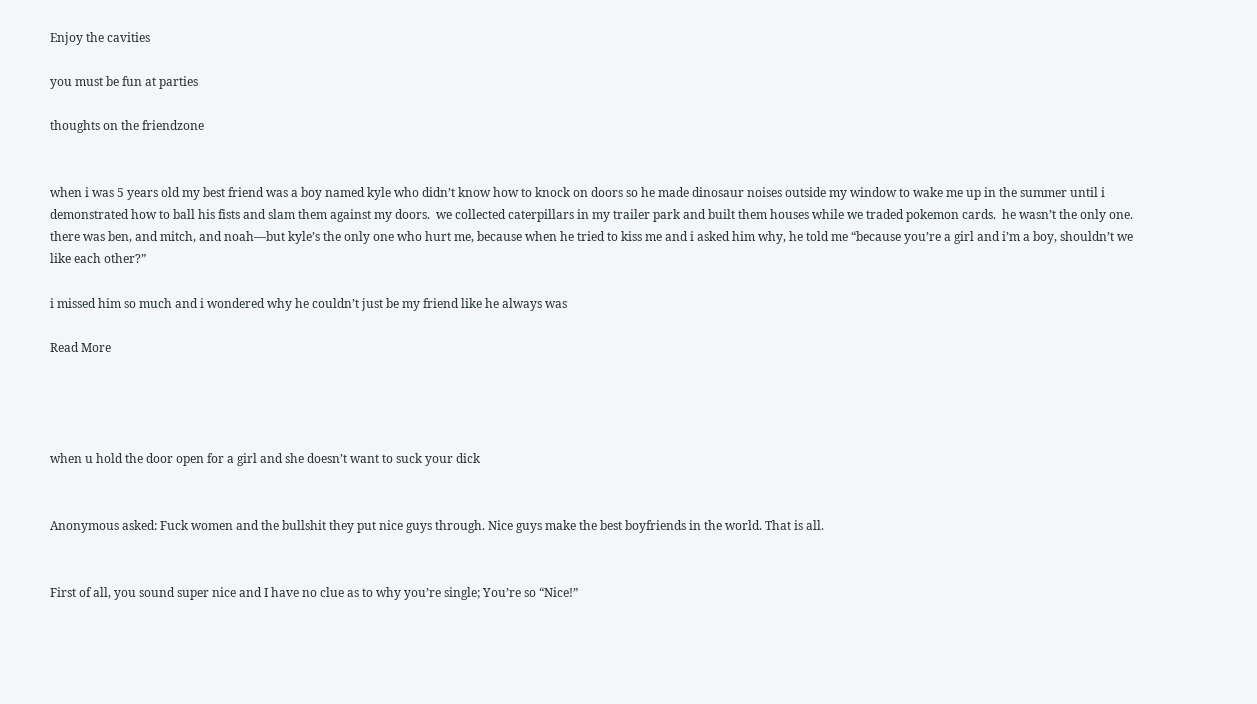Enjoy the cavities

you must be fun at parties

thoughts on the friendzone


when i was 5 years old my best friend was a boy named kyle who didn’t know how to knock on doors so he made dinosaur noises outside my window to wake me up in the summer until i demonstrated how to ball his fists and slam them against my doors.  we collected caterpillars in my trailer park and built them houses while we traded pokemon cards.  he wasn’t the only one.  there was ben, and mitch, and noah—but kyle’s the only one who hurt me, because when he tried to kiss me and i asked him why, he told me “because you’re a girl and i’m a boy, shouldn’t we like each other?”

i missed him so much and i wondered why he couldn’t just be my friend like he always was

Read More




when u hold the door open for a girl and she doesn’t want to suck your dick


Anonymous asked: Fuck women and the bullshit they put nice guys through. Nice guys make the best boyfriends in the world. That is all.


First of all, you sound super nice and I have no clue as to why you’re single; You’re so “Nice!”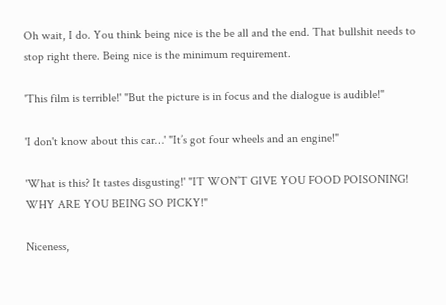Oh wait, I do. You think being nice is the be all and the end. That bullshit needs to stop right there. Being nice is the minimum requirement.

'This film is terrible!' "But the picture is in focus and the dialogue is audible!"

'I don't know about this car…' "It’s got four wheels and an engine!"

'What is this? It tastes disgusting!' "IT WON’T GIVE YOU FOOD POISONING! WHY ARE YOU BEING SO PICKY!"

Niceness,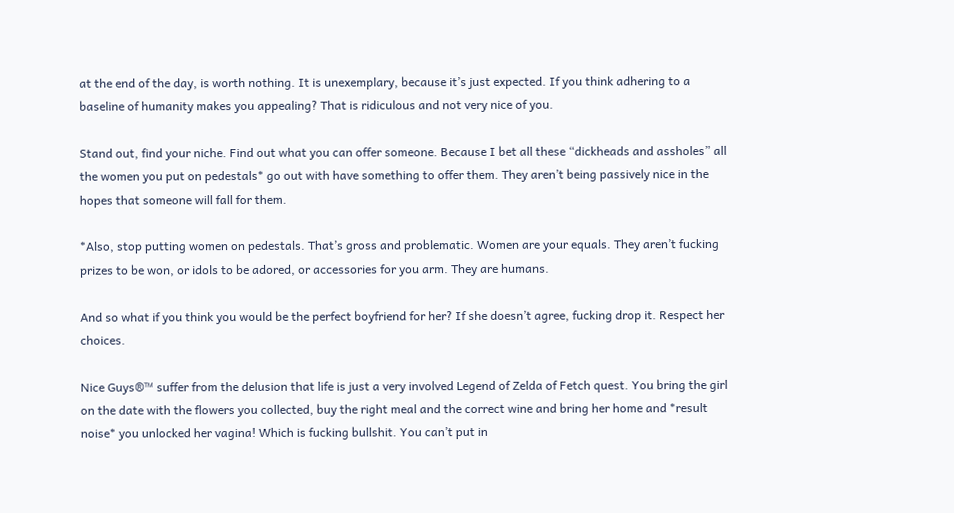at the end of the day, is worth nothing. It is unexemplary, because it’s just expected. If you think adhering to a baseline of humanity makes you appealing? That is ridiculous and not very nice of you.

Stand out, find your niche. Find out what you can offer someone. Because I bet all these “dickheads and assholes” all the women you put on pedestals* go out with have something to offer them. They aren’t being passively nice in the hopes that someone will fall for them.

*Also, stop putting women on pedestals. That’s gross and problematic. Women are your equals. They aren’t fucking prizes to be won, or idols to be adored, or accessories for you arm. They are humans.

And so what if you think you would be the perfect boyfriend for her? If she doesn’t agree, fucking drop it. Respect her choices.

Nice Guys®™ suffer from the delusion that life is just a very involved Legend of Zelda of Fetch quest. You bring the girl on the date with the flowers you collected, buy the right meal and the correct wine and bring her home and *result noise* you unlocked her vagina! Which is fucking bullshit. You can’t put in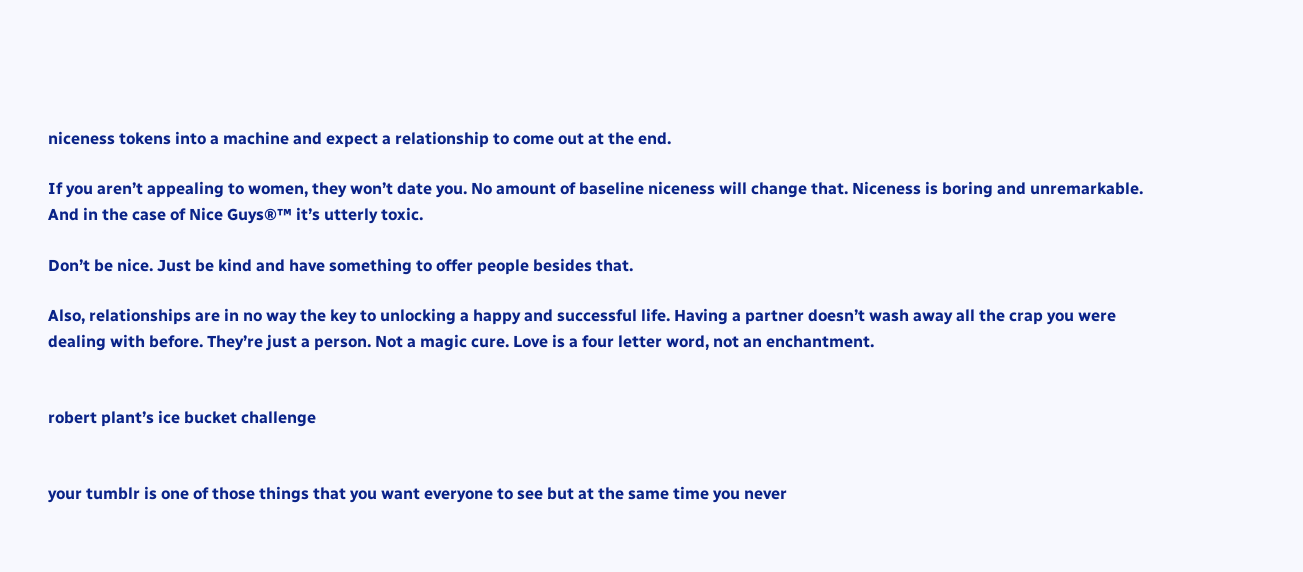niceness tokens into a machine and expect a relationship to come out at the end.

If you aren’t appealing to women, they won’t date you. No amount of baseline niceness will change that. Niceness is boring and unremarkable.  And in the case of Nice Guys®™ it’s utterly toxic.

Don’t be nice. Just be kind and have something to offer people besides that.

Also, relationships are in no way the key to unlocking a happy and successful life. Having a partner doesn’t wash away all the crap you were dealing with before. They’re just a person. Not a magic cure. Love is a four letter word, not an enchantment.


robert plant’s ice bucket challenge


your tumblr is one of those things that you want everyone to see but at the same time you never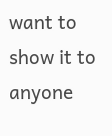want to show it to anyone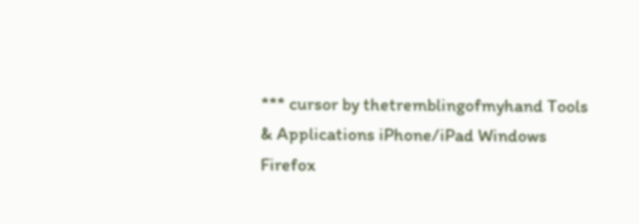*** cursor by thetremblingofmyhand Tools & Applications iPhone/iPad Windows Firefox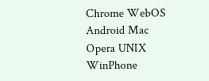Chrome WebOS Android Mac Opera UNIX WinPhone